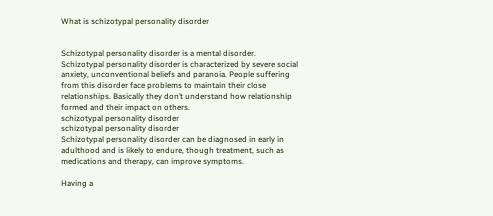What is schizotypal personality disorder


Schizotypal personality disorder is a mental disorder. Schizotypal personality disorder is characterized by severe social anxiety, unconventional beliefs and paranoia. People suffering from this disorder face problems to maintain their close relationships. Basically they don’t understand how relationship formed and their impact on others.
schizotypal personality disorder
schizotypal personality disorder
Schizotypal personality disorder can be diagnosed in early in adulthood and is likely to endure, though treatment, such as medications and therapy, can improve symptoms.

Having a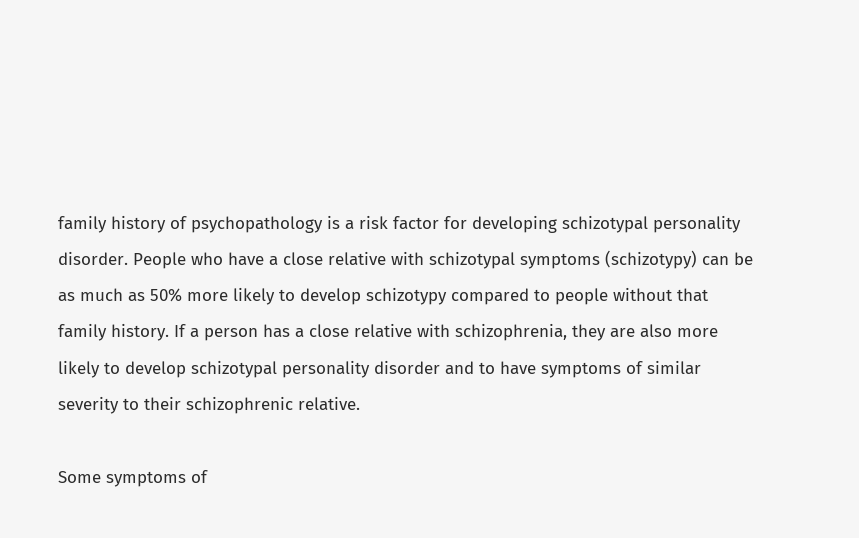family history of psychopathology is a risk factor for developing schizotypal personality disorder. People who have a close relative with schizotypal symptoms (schizotypy) can be as much as 50% more likely to develop schizotypy compared to people without that family history. If a person has a close relative with schizophrenia, they are also more likely to develop schizotypal personality disorder and to have symptoms of similar severity to their schizophrenic relative.

Some symptoms of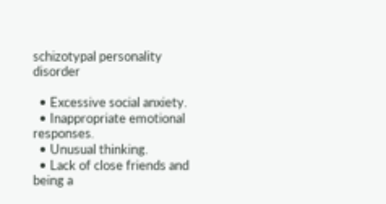schizotypal personality disorder

  • Excessive social anxiety.
  • Inappropriate emotional responses.
  • Unusual thinking.
  • Lack of close friends and being a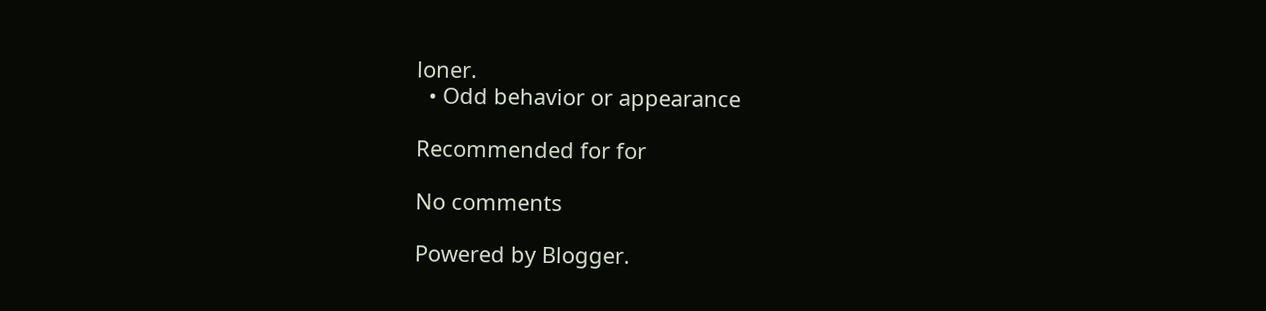loner.
  • Odd behavior or appearance

Recommended for for

No comments

Powered by Blogger.